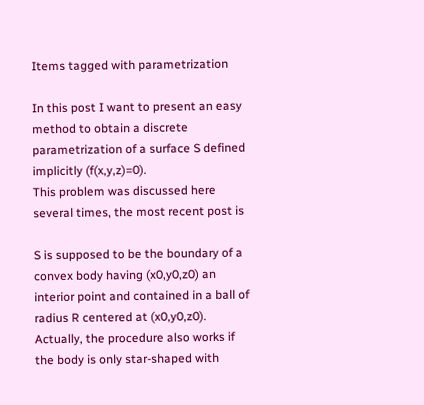Items tagged with parametrization

In this post I want to present an easy method to obtain a discrete parametrization of a surface S defined implicitly (f(x,y,z)=0).
This problem was discussed here several times, the most recent post is

S is supposed to be the boundary of a convex body having (x0,y0,z0) an interior point and contained in a ball of radius R centered at (x0,y0,z0).
Actually, the procedure also works if the body is only star-shaped with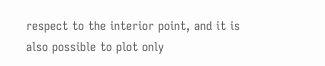respect to the interior point, and it is also possible to plot only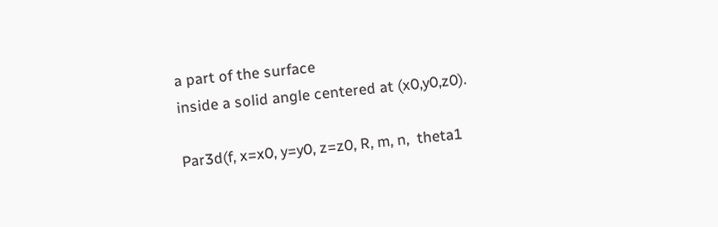a part of the surface
inside a solid angle centered at (x0,y0,z0).

Par3d(f, x=x0, y=y0, z=z0, R, m, n,  theta1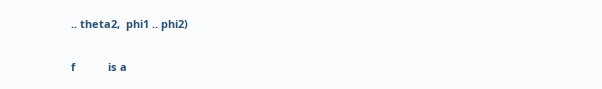.. theta2,  phi1 .. phi2)

f           is a